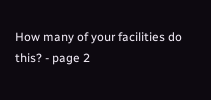How many of your facilities do this? - page 2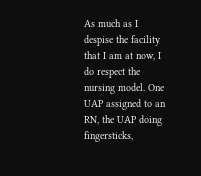As much as I despise the facility that I am at now, I do respect the nursing model. One UAP assigned to an RN, the UAP doing fingersticks,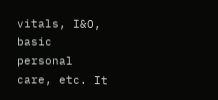vitals, I&O, basic personal care, etc. It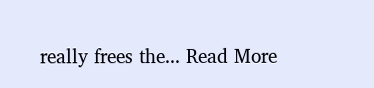really frees the... Read More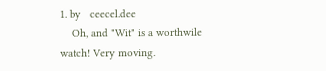1. by   ceecel.dee
    Oh, and "Wit" is a worthwile watch! Very moving.